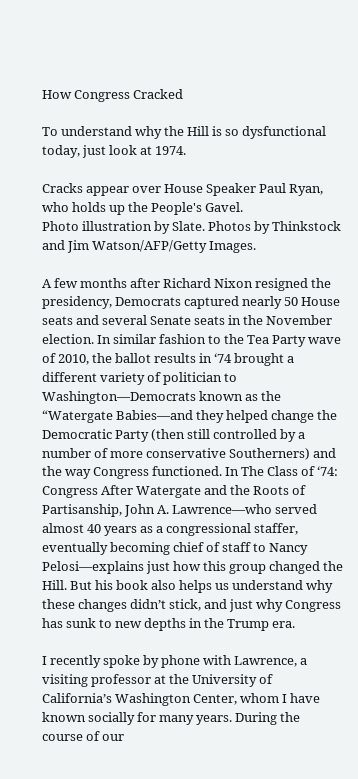How Congress Cracked

To understand why the Hill is so dysfunctional today, just look at 1974.

Cracks appear over House Speaker Paul Ryan, who holds up the People's Gavel.
Photo illustration by Slate. Photos by Thinkstock and Jim Watson/AFP/Getty Images.

A few months after Richard Nixon resigned the presidency, Democrats captured nearly 50 House seats and several Senate seats in the November election. In similar fashion to the Tea Party wave of 2010, the ballot results in ‘74 brought a different variety of politician to Washington—Democrats known as the “Watergate Babies—and they helped change the Democratic Party (then still controlled by a number of more conservative Southerners) and the way Congress functioned. In The Class of ‘74: Congress After Watergate and the Roots of Partisanship, John A. Lawrence—who served almost 40 years as a congressional staffer, eventually becoming chief of staff to Nancy Pelosi—explains just how this group changed the Hill. But his book also helps us understand why these changes didn’t stick, and just why Congress has sunk to new depths in the Trump era.

I recently spoke by phone with Lawrence, a visiting professor at the University of California’s Washington Center, whom I have known socially for many years. During the course of our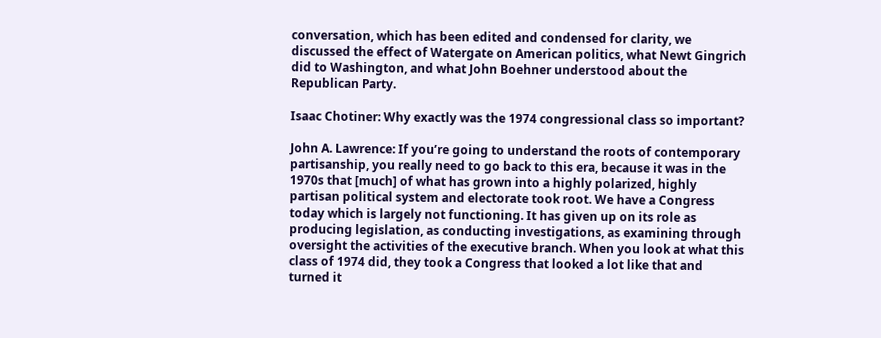conversation, which has been edited and condensed for clarity, we discussed the effect of Watergate on American politics, what Newt Gingrich did to Washington, and what John Boehner understood about the Republican Party.

Isaac Chotiner: Why exactly was the 1974 congressional class so important?

John A. Lawrence: If you’re going to understand the roots of contemporary partisanship, you really need to go back to this era, because it was in the 1970s that [much] of what has grown into a highly polarized, highly partisan political system and electorate took root. We have a Congress today which is largely not functioning. It has given up on its role as producing legislation, as conducting investigations, as examining through oversight the activities of the executive branch. When you look at what this class of 1974 did, they took a Congress that looked a lot like that and turned it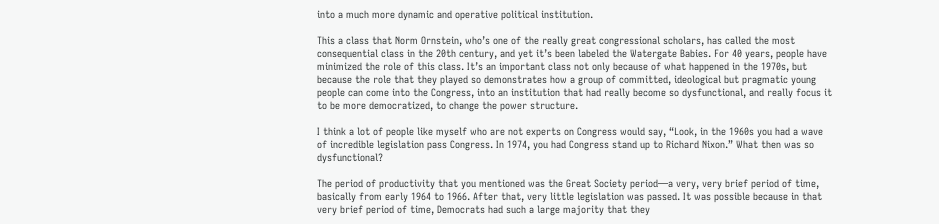into a much more dynamic and operative political institution.

This a class that Norm Ornstein, who’s one of the really great congressional scholars, has called the most consequential class in the 20th century, and yet it’s been labeled the Watergate Babies. For 40 years, people have minimized the role of this class. It’s an important class not only because of what happened in the 1970s, but because the role that they played so demonstrates how a group of committed, ideological but pragmatic young people can come into the Congress, into an institution that had really become so dysfunctional, and really focus it to be more democratized, to change the power structure.

I think a lot of people like myself who are not experts on Congress would say, “Look, in the 1960s you had a wave of incredible legislation pass Congress. In 1974, you had Congress stand up to Richard Nixon.” What then was so dysfunctional?

The period of productivity that you mentioned was the Great Society period—a very, very brief period of time, basically from early 1964 to 1966. After that, very little legislation was passed. It was possible because in that very brief period of time, Democrats had such a large majority that they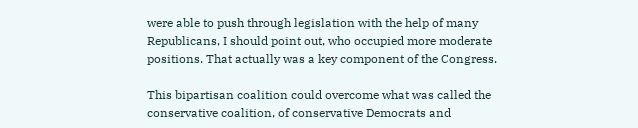were able to push through legislation with the help of many Republicans, I should point out, who occupied more moderate positions. That actually was a key component of the Congress.

This bipartisan coalition could overcome what was called the conservative coalition, of conservative Democrats and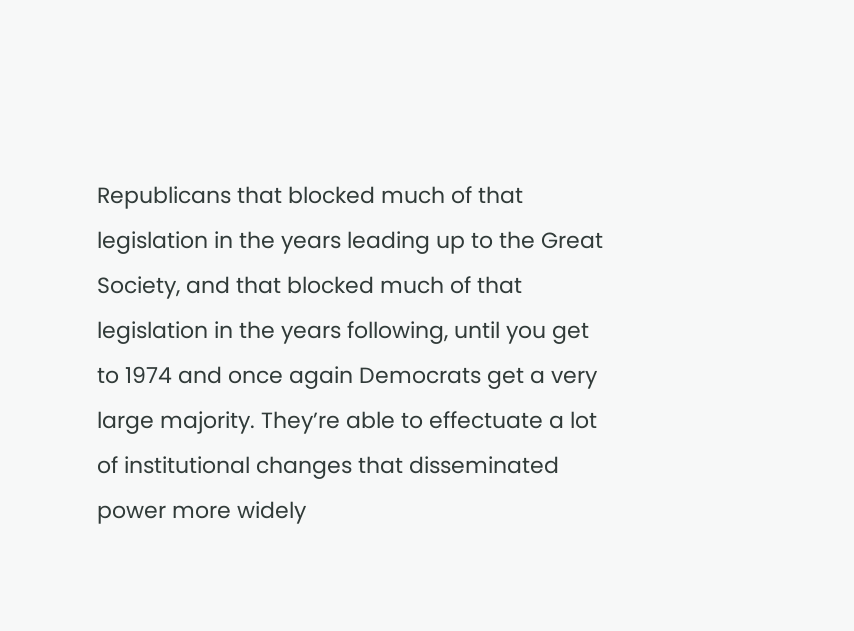Republicans that blocked much of that legislation in the years leading up to the Great Society, and that blocked much of that legislation in the years following, until you get to 1974 and once again Democrats get a very large majority. They’re able to effectuate a lot of institutional changes that disseminated power more widely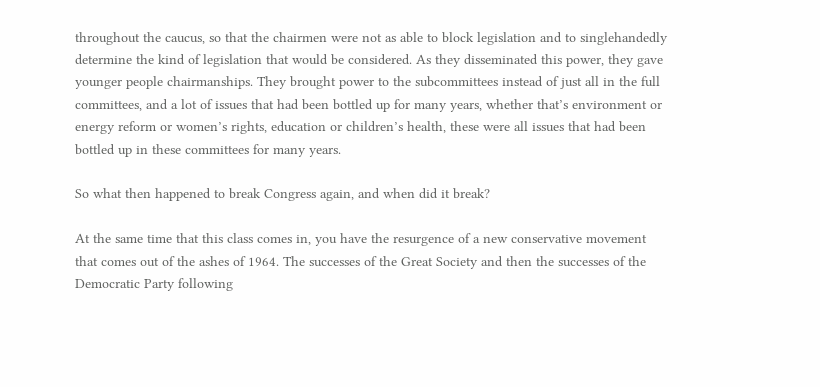throughout the caucus, so that the chairmen were not as able to block legislation and to singlehandedly determine the kind of legislation that would be considered. As they disseminated this power, they gave younger people chairmanships. They brought power to the subcommittees instead of just all in the full committees, and a lot of issues that had been bottled up for many years, whether that’s environment or energy reform or women’s rights, education or children’s health, these were all issues that had been bottled up in these committees for many years.

So what then happened to break Congress again, and when did it break?

At the same time that this class comes in, you have the resurgence of a new conservative movement that comes out of the ashes of 1964. The successes of the Great Society and then the successes of the Democratic Party following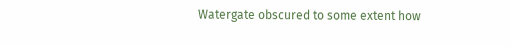Watergate obscured to some extent how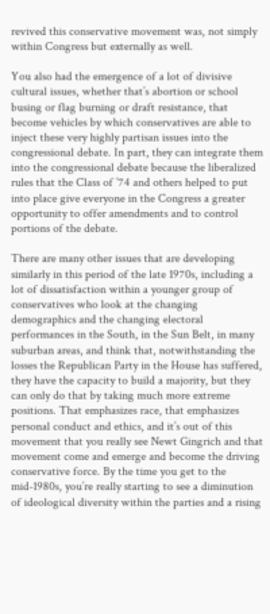revived this conservative movement was, not simply within Congress but externally as well.

You also had the emergence of a lot of divisive cultural issues, whether that’s abortion or school busing or flag burning or draft resistance, that become vehicles by which conservatives are able to inject these very highly partisan issues into the congressional debate. In part, they can integrate them into the congressional debate because the liberalized rules that the Class of ’74 and others helped to put into place give everyone in the Congress a greater opportunity to offer amendments and to control portions of the debate.

There are many other issues that are developing similarly in this period of the late 1970s, including a lot of dissatisfaction within a younger group of conservatives who look at the changing demographics and the changing electoral performances in the South, in the Sun Belt, in many suburban areas, and think that, notwithstanding the losses the Republican Party in the House has suffered, they have the capacity to build a majority, but they can only do that by taking much more extreme positions. That emphasizes race, that emphasizes personal conduct and ethics, and it’s out of this movement that you really see Newt Gingrich and that movement come and emerge and become the driving conservative force. By the time you get to the mid-1980s, you’re really starting to see a diminution of ideological diversity within the parties and a rising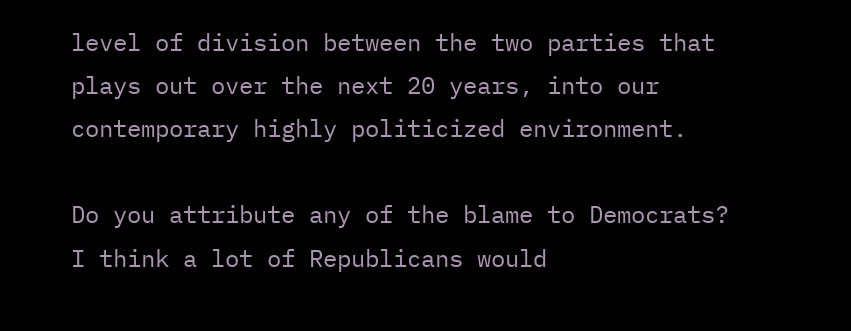level of division between the two parties that plays out over the next 20 years, into our contemporary highly politicized environment.

Do you attribute any of the blame to Democrats? I think a lot of Republicans would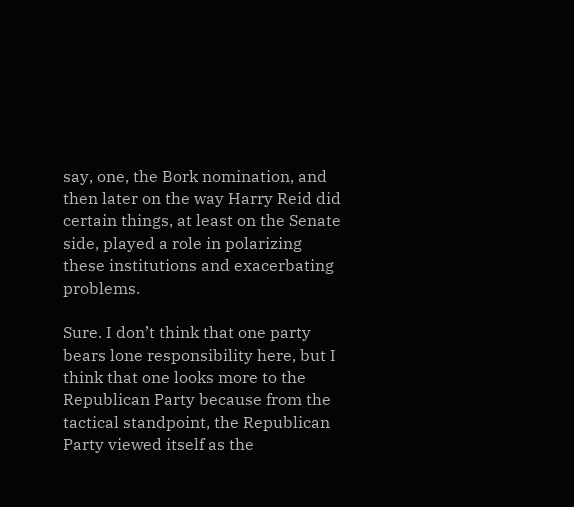say, one, the Bork nomination, and then later on the way Harry Reid did certain things, at least on the Senate side, played a role in polarizing these institutions and exacerbating problems.

Sure. I don’t think that one party bears lone responsibility here, but I think that one looks more to the Republican Party because from the tactical standpoint, the Republican Party viewed itself as the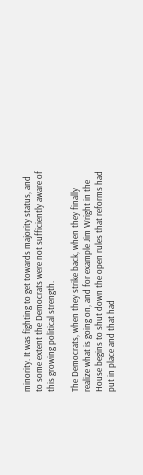minority. It was fighting to get towards majority status, and to some extent the Democrats were not sufficiently aware of this growing political strength.

The Democrats, when they strike back, when they finally realize what is going on, and for example Jim Wright in the House begins to shut down the open rules that reforms had put in place and that had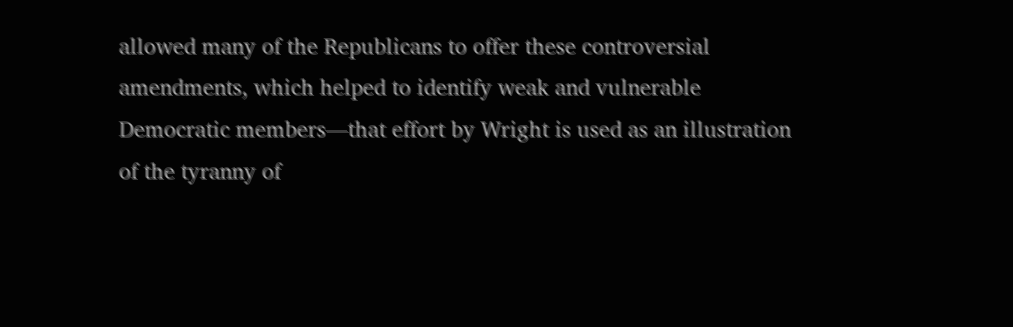allowed many of the Republicans to offer these controversial amendments, which helped to identify weak and vulnerable Democratic members—that effort by Wright is used as an illustration of the tyranny of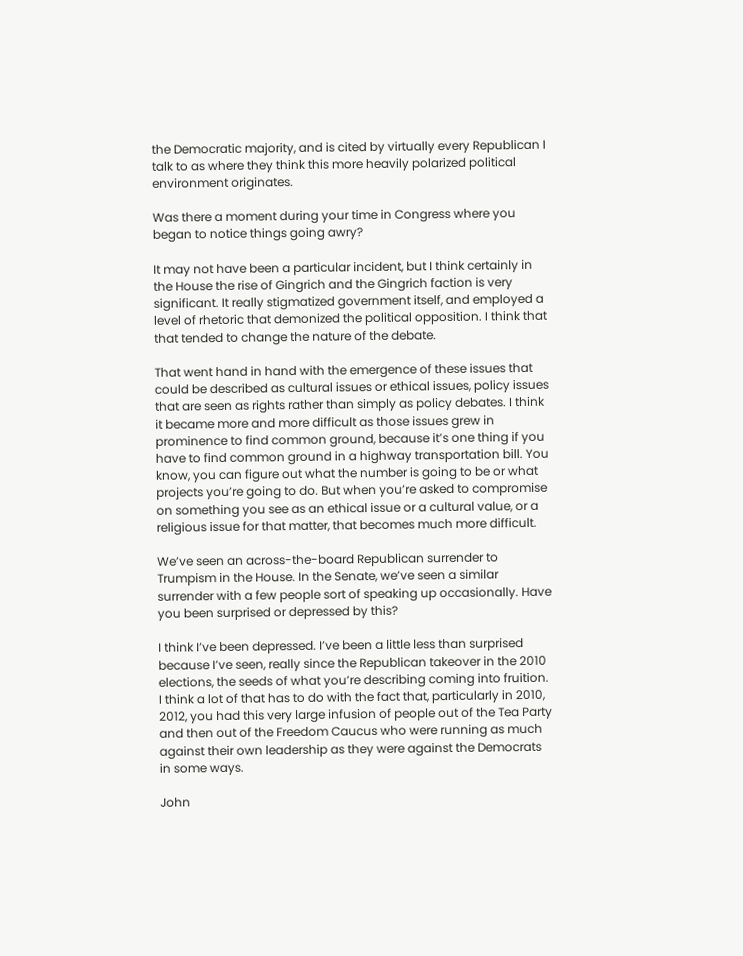the Democratic majority, and is cited by virtually every Republican I talk to as where they think this more heavily polarized political environment originates.

Was there a moment during your time in Congress where you began to notice things going awry?

It may not have been a particular incident, but I think certainly in the House the rise of Gingrich and the Gingrich faction is very significant. It really stigmatized government itself, and employed a level of rhetoric that demonized the political opposition. I think that that tended to change the nature of the debate.

That went hand in hand with the emergence of these issues that could be described as cultural issues or ethical issues, policy issues that are seen as rights rather than simply as policy debates. I think it became more and more difficult as those issues grew in prominence to find common ground, because it’s one thing if you have to find common ground in a highway transportation bill. You know, you can figure out what the number is going to be or what projects you’re going to do. But when you’re asked to compromise on something you see as an ethical issue or a cultural value, or a religious issue for that matter, that becomes much more difficult.

We’ve seen an across-the-board Republican surrender to Trumpism in the House. In the Senate, we’ve seen a similar surrender with a few people sort of speaking up occasionally. Have you been surprised or depressed by this?

I think I’ve been depressed. I’ve been a little less than surprised because I’ve seen, really since the Republican takeover in the 2010 elections, the seeds of what you’re describing coming into fruition. I think a lot of that has to do with the fact that, particularly in 2010, 2012, you had this very large infusion of people out of the Tea Party and then out of the Freedom Caucus who were running as much against their own leadership as they were against the Democrats in some ways.

John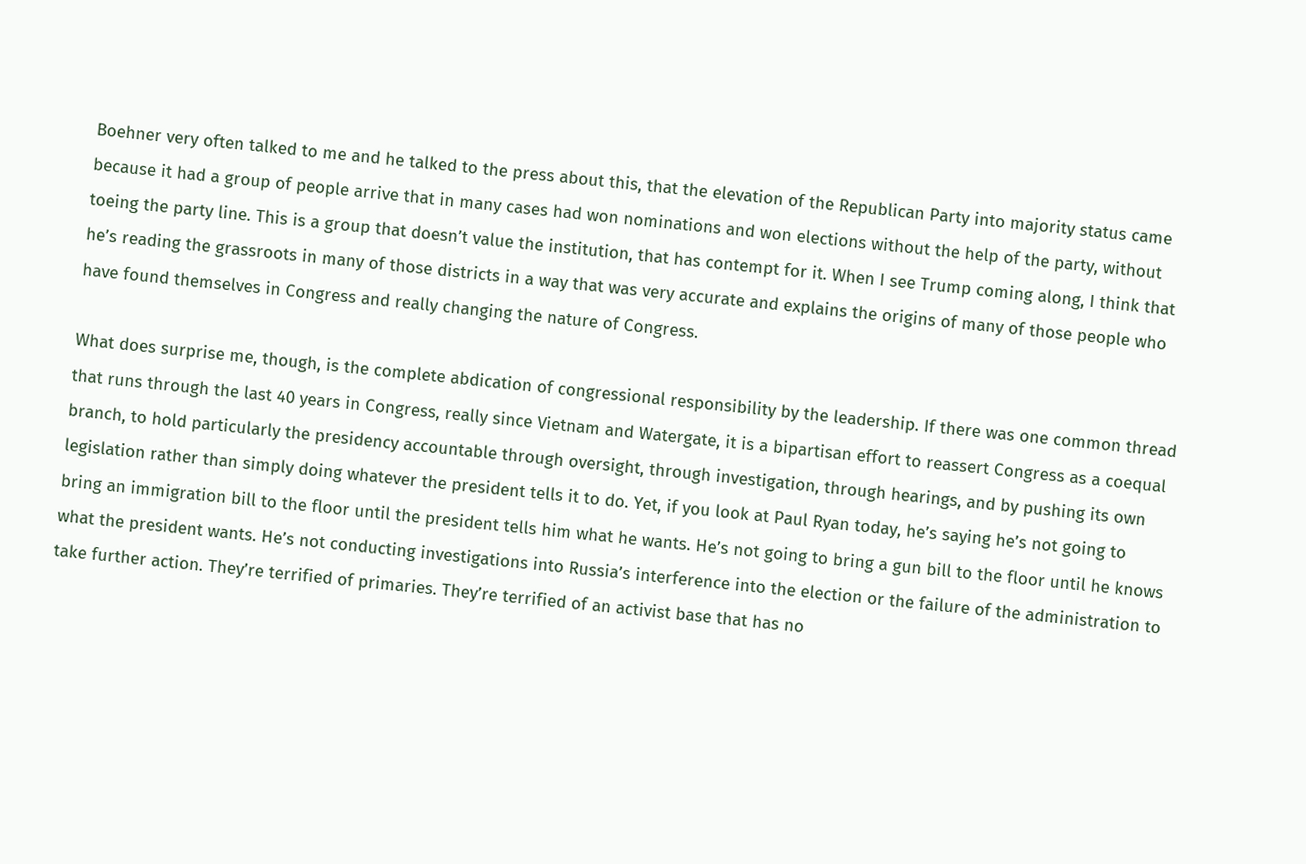Boehner very often talked to me and he talked to the press about this, that the elevation of the Republican Party into majority status came because it had a group of people arrive that in many cases had won nominations and won elections without the help of the party, without toeing the party line. This is a group that doesn’t value the institution, that has contempt for it. When I see Trump coming along, I think that he’s reading the grassroots in many of those districts in a way that was very accurate and explains the origins of many of those people who have found themselves in Congress and really changing the nature of Congress.

What does surprise me, though, is the complete abdication of congressional responsibility by the leadership. If there was one common thread that runs through the last 40 years in Congress, really since Vietnam and Watergate, it is a bipartisan effort to reassert Congress as a coequal branch, to hold particularly the presidency accountable through oversight, through investigation, through hearings, and by pushing its own legislation rather than simply doing whatever the president tells it to do. Yet, if you look at Paul Ryan today, he’s saying he’s not going to bring an immigration bill to the floor until the president tells him what he wants. He’s not going to bring a gun bill to the floor until he knows what the president wants. He’s not conducting investigations into Russia’s interference into the election or the failure of the administration to take further action. They’re terrified of primaries. They’re terrified of an activist base that has no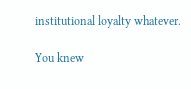institutional loyalty whatever.

You knew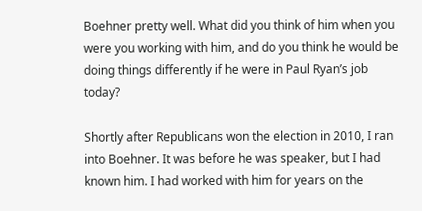Boehner pretty well. What did you think of him when you were you working with him, and do you think he would be doing things differently if he were in Paul Ryan’s job today?

Shortly after Republicans won the election in 2010, I ran into Boehner. It was before he was speaker, but I had known him. I had worked with him for years on the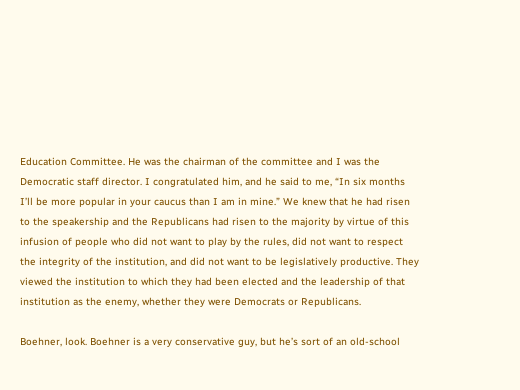Education Committee. He was the chairman of the committee and I was the Democratic staff director. I congratulated him, and he said to me, “In six months I’ll be more popular in your caucus than I am in mine.” We knew that he had risen to the speakership and the Republicans had risen to the majority by virtue of this infusion of people who did not want to play by the rules, did not want to respect the integrity of the institution, and did not want to be legislatively productive. They viewed the institution to which they had been elected and the leadership of that institution as the enemy, whether they were Democrats or Republicans.

Boehner, look. Boehner is a very conservative guy, but he’s sort of an old-school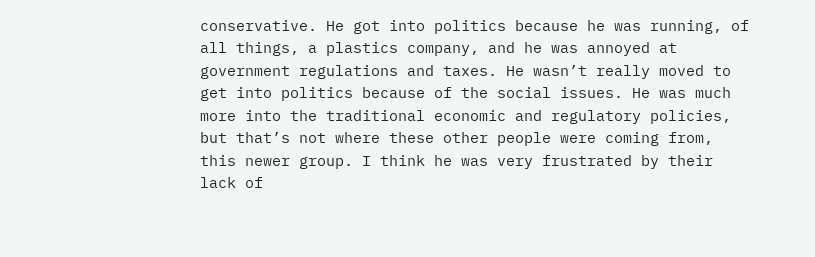conservative. He got into politics because he was running, of all things, a plastics company, and he was annoyed at government regulations and taxes. He wasn’t really moved to get into politics because of the social issues. He was much more into the traditional economic and regulatory policies, but that’s not where these other people were coming from, this newer group. I think he was very frustrated by their lack of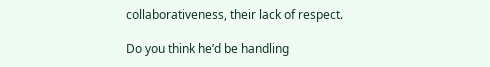collaborativeness, their lack of respect.

Do you think he’d be handling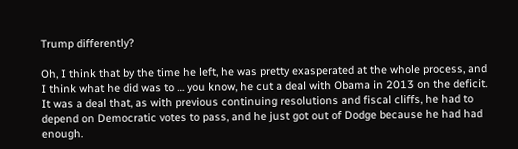Trump differently?

Oh, I think that by the time he left, he was pretty exasperated at the whole process, and I think what he did was to … you know, he cut a deal with Obama in 2013 on the deficit. It was a deal that, as with previous continuing resolutions and fiscal cliffs, he had to depend on Democratic votes to pass, and he just got out of Dodge because he had had enough.